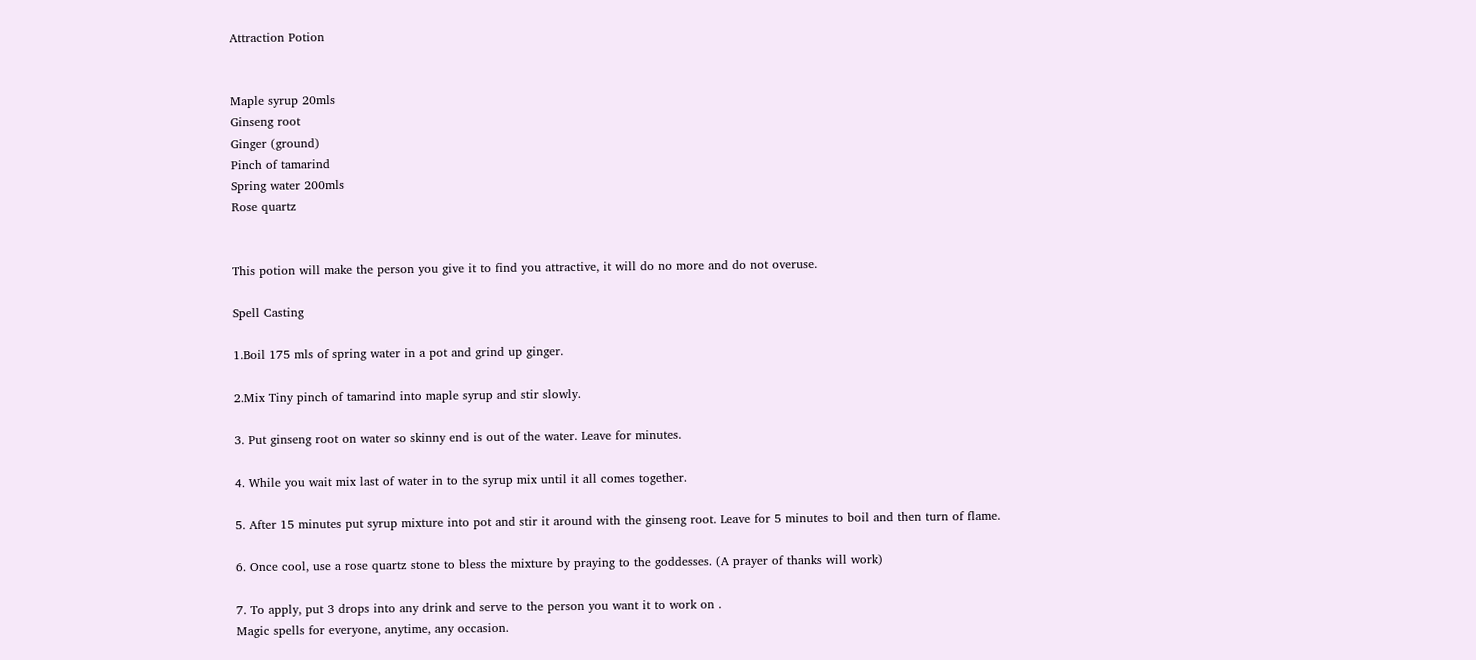Attraction Potion


Maple syrup 20mls
Ginseng root
Ginger (ground)
Pinch of tamarind
Spring water 200mls
Rose quartz


This potion will make the person you give it to find you attractive, it will do no more and do not overuse.

Spell Casting

1.Boil 175 mls of spring water in a pot and grind up ginger.

2.Mix Tiny pinch of tamarind into maple syrup and stir slowly.

3. Put ginseng root on water so skinny end is out of the water. Leave for minutes.

4. While you wait mix last of water in to the syrup mix until it all comes together.

5. After 15 minutes put syrup mixture into pot and stir it around with the ginseng root. Leave for 5 minutes to boil and then turn of flame.

6. Once cool, use a rose quartz stone to bless the mixture by praying to the goddesses. (A prayer of thanks will work)

7. To apply, put 3 drops into any drink and serve to the person you want it to work on .
Magic spells for everyone, anytime, any occasion.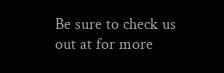Be sure to check us out at for more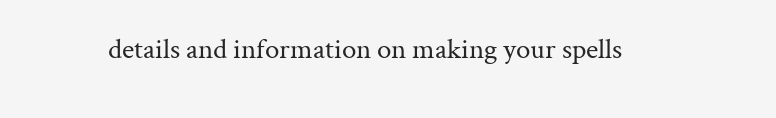details and information on making your spells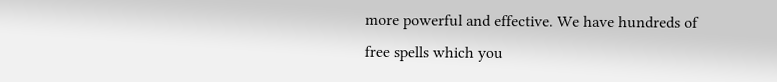more powerful and effective. We have hundreds of free spells which you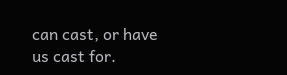can cast, or have us cast for.